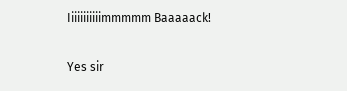Iiiiiiiiiiimmmmm Baaaaack!

Yes sir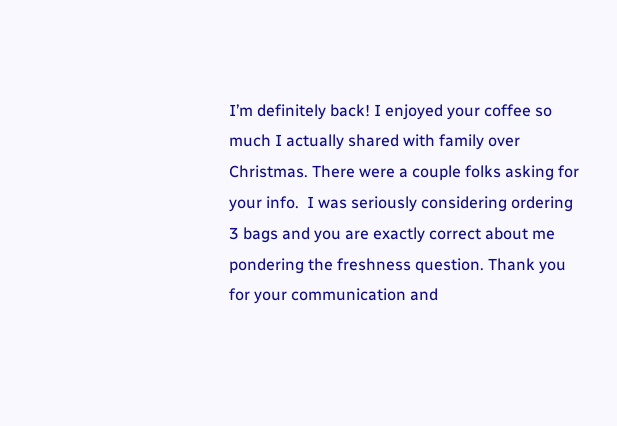I’m definitely back! I enjoyed your coffee so much I actually shared with family over Christmas. There were a couple folks asking for your info.  I was seriously considering ordering 3 bags and you are exactly correct about me pondering the freshness question. Thank you for your communication and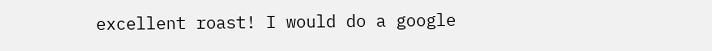excellent roast! I would do a google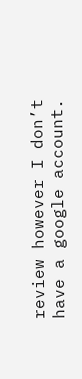review however I don’t have a google account.